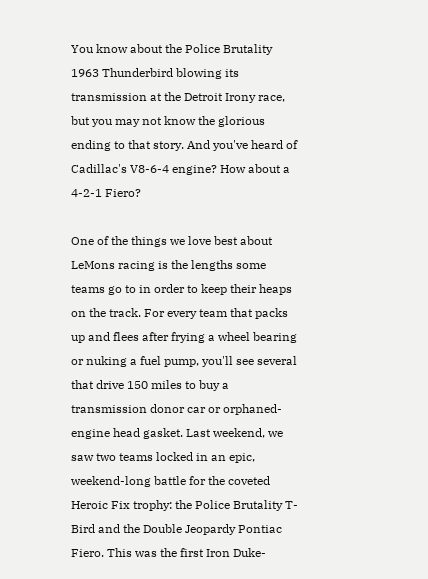You know about the Police Brutality 1963 Thunderbird blowing its transmission at the Detroit Irony race, but you may not know the glorious ending to that story. And you've heard of Cadillac's V8-6-4 engine? How about a 4-2-1 Fiero?

One of the things we love best about LeMons racing is the lengths some teams go to in order to keep their heaps on the track. For every team that packs up and flees after frying a wheel bearing or nuking a fuel pump, you'll see several that drive 150 miles to buy a transmission donor car or orphaned-engine head gasket. Last weekend, we saw two teams locked in an epic, weekend-long battle for the coveted Heroic Fix trophy: the Police Brutality T-Bird and the Double Jeopardy Pontiac Fiero. This was the first Iron Duke-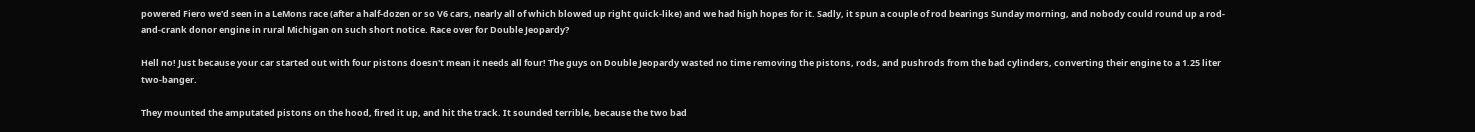powered Fiero we'd seen in a LeMons race (after a half-dozen or so V6 cars, nearly all of which blowed up right quick-like) and we had high hopes for it. Sadly, it spun a couple of rod bearings Sunday morning, and nobody could round up a rod-and-crank donor engine in rural Michigan on such short notice. Race over for Double Jeopardy?

Hell no! Just because your car started out with four pistons doesn't mean it needs all four! The guys on Double Jeopardy wasted no time removing the pistons, rods, and pushrods from the bad cylinders, converting their engine to a 1.25 liter two-banger.

They mounted the amputated pistons on the hood, fired it up, and hit the track. It sounded terrible, because the two bad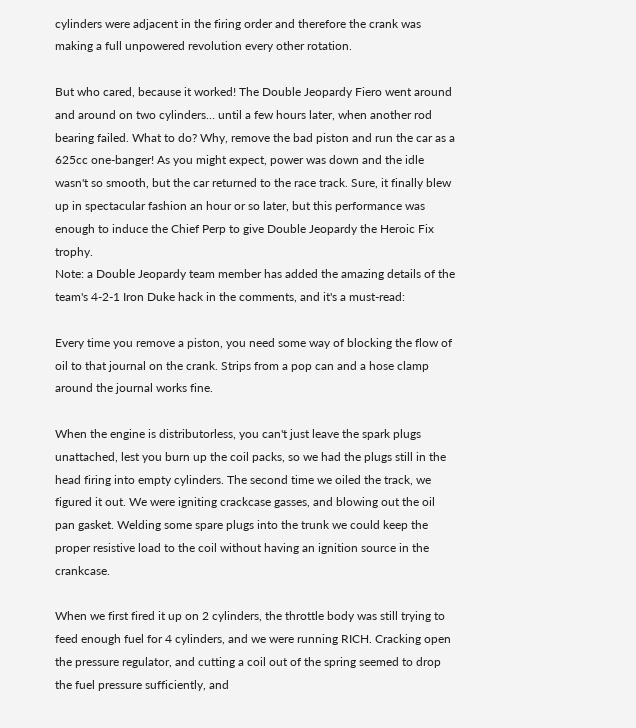cylinders were adjacent in the firing order and therefore the crank was making a full unpowered revolution every other rotation.

But who cared, because it worked! The Double Jeopardy Fiero went around and around on two cylinders… until a few hours later, when another rod bearing failed. What to do? Why, remove the bad piston and run the car as a 625cc one-banger! As you might expect, power was down and the idle wasn't so smooth, but the car returned to the race track. Sure, it finally blew up in spectacular fashion an hour or so later, but this performance was enough to induce the Chief Perp to give Double Jeopardy the Heroic Fix trophy.
Note: a Double Jeopardy team member has added the amazing details of the team's 4-2-1 Iron Duke hack in the comments, and it's a must-read:

Every time you remove a piston, you need some way of blocking the flow of oil to that journal on the crank. Strips from a pop can and a hose clamp around the journal works fine.

When the engine is distributorless, you can't just leave the spark plugs unattached, lest you burn up the coil packs, so we had the plugs still in the head firing into empty cylinders. The second time we oiled the track, we figured it out. We were igniting crackcase gasses, and blowing out the oil pan gasket. Welding some spare plugs into the trunk we could keep the proper resistive load to the coil without having an ignition source in the crankcase.

When we first fired it up on 2 cylinders, the throttle body was still trying to feed enough fuel for 4 cylinders, and we were running RICH. Cracking open the pressure regulator, and cutting a coil out of the spring seemed to drop the fuel pressure sufficiently, and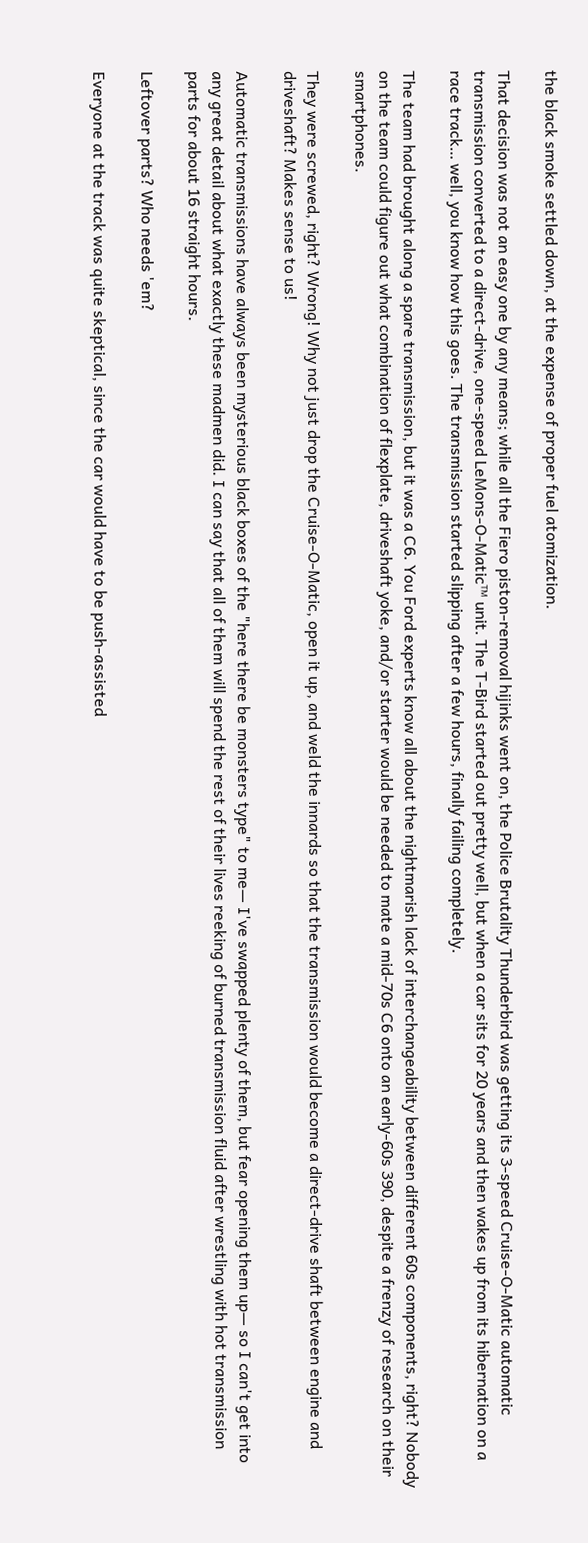the black smoke settled down, at the expense of proper fuel atomization.

That decision was not an easy one by any means; while all the Fiero piston-removal hijinks went on, the Police Brutality Thunderbird was getting its 3-speed Cruise-O-Matic automatic transmission converted to a direct-drive, one-speed LeMons-O-Matic™ unit. The T-Bird started out pretty well, but when a car sits for 20 years and then wakes up from its hibernation on a race track… well, you know how this goes. The transmission started slipping after a few hours, finally failing completely.

The team had brought along a spare transmission, but it was a C6. You Ford experts know all about the nightmarish lack of interchangeability between different 60s components, right? Nobody on the team could figure out what combination of flexplate, driveshaft yoke, and/or starter would be needed to mate a mid-70s C6 onto an early-60s 390, despite a frenzy of research on their smartphones.

They were screwed, right? Wrong! Why not just drop the Cruise-O-Matic, open it up, and weld the innards so that the transmission would become a direct-drive shaft between engine and driveshaft? Makes sense to us!

Automatic transmissions have always been mysterious black boxes of the "here there be monsters type" to me— I've swapped plenty of them, but fear opening them up— so I can't get into any great detail about what exactly these madmen did. I can say that all of them will spend the rest of their lives reeking of burned transmission fluid after wrestling with hot transmission parts for about 16 straight hours.

Leftover parts? Who needs 'em?

Everyone at the track was quite skeptical, since the car would have to be push-assisted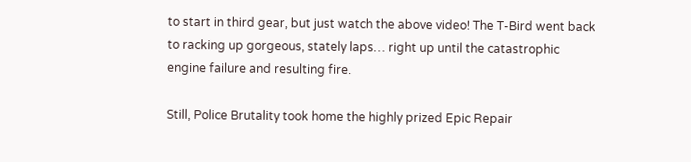to start in third gear, but just watch the above video! The T-Bird went back to racking up gorgeous, stately laps… right up until the catastrophic engine failure and resulting fire.

Still, Police Brutality took home the highly prized Epic Repair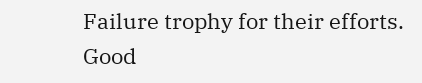Failure trophy for their efforts. Good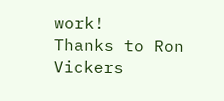work!
Thanks to Ron Vickers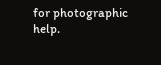for photographic help.